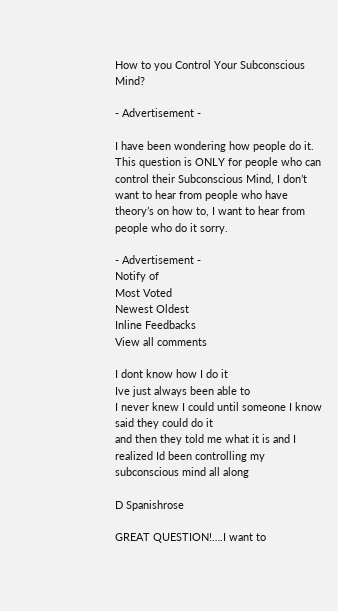How to you Control Your Subconscious Mind?

- Advertisement -

I have been wondering how people do it. This question is ONLY for people who can control their Subconscious Mind, I don’t want to hear from people who have theory’s on how to, I want to hear from people who do it sorry.

- Advertisement -
Notify of
Most Voted
Newest Oldest
Inline Feedbacks
View all comments

I dont know how I do it
Ive just always been able to
I never knew I could until someone I know said they could do it
and then they told me what it is and I realized Id been controlling my subconscious mind all along

D Spanishrose

GREAT QUESTION!….I want to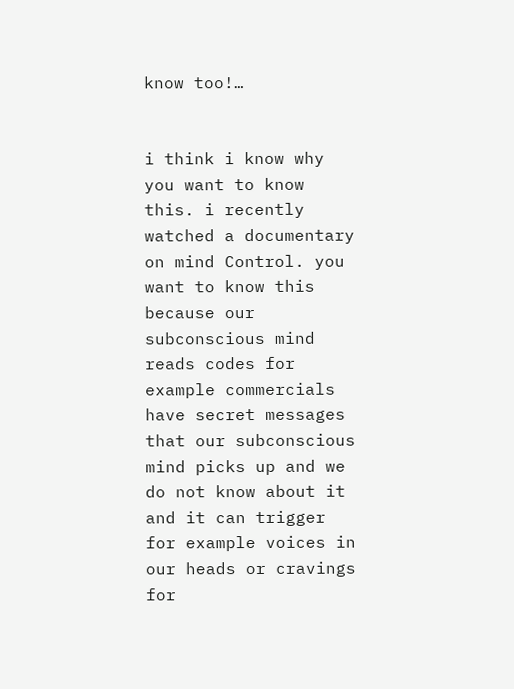know too!…


i think i know why you want to know this. i recently watched a documentary on mind Control. you want to know this because our subconscious mind reads codes for example commercials have secret messages that our subconscious mind picks up and we do not know about it and it can trigger for example voices in our heads or cravings for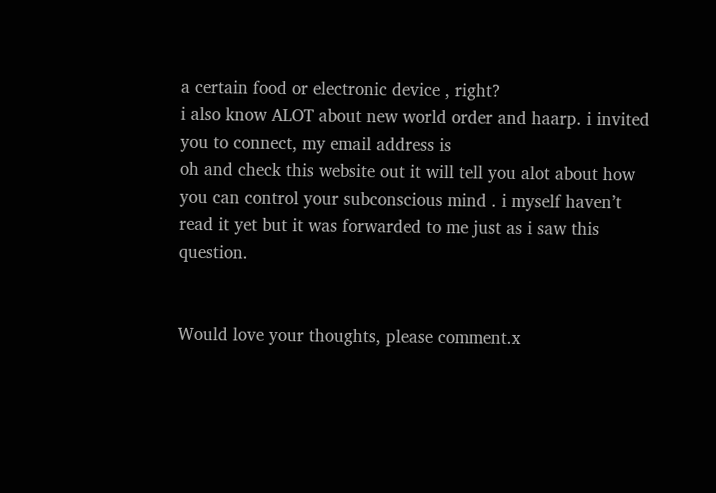a certain food or electronic device , right?
i also know ALOT about new world order and haarp. i invited you to connect, my email address is
oh and check this website out it will tell you alot about how you can control your subconscious mind . i myself haven’t read it yet but it was forwarded to me just as i saw this question.


Would love your thoughts, please comment.x